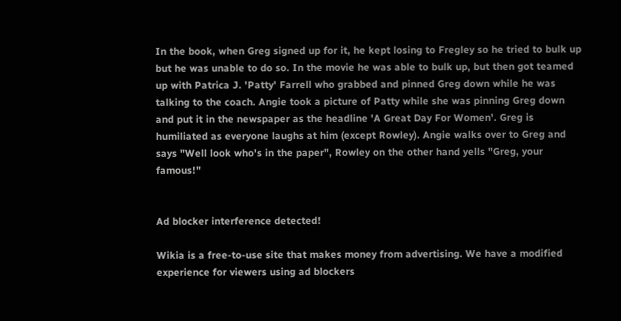In the book, when Greg signed up for it, he kept losing to Fregley so he tried to bulk up but he was unable to do so. In the movie he was able to bulk up, but then got teamed up with Patrica J. 'Patty' Farrell who grabbed and pinned Greg down while he was talking to the coach. Angie took a picture of Patty while she was pinning Greg down and put it in the newspaper as the headline 'A Great Day For Women'. Greg is humiliated as everyone laughs at him (except Rowley). Angie walks over to Greg and says "Well look who's in the paper", Rowley on the other hand yells "Greg, your famous!"


Ad blocker interference detected!

Wikia is a free-to-use site that makes money from advertising. We have a modified experience for viewers using ad blockers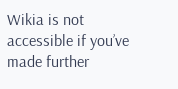Wikia is not accessible if you’ve made further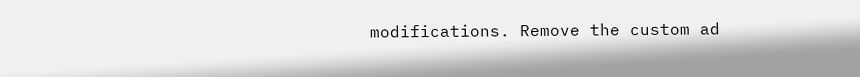modifications. Remove the custom ad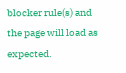blocker rule(s) and the page will load as expected.